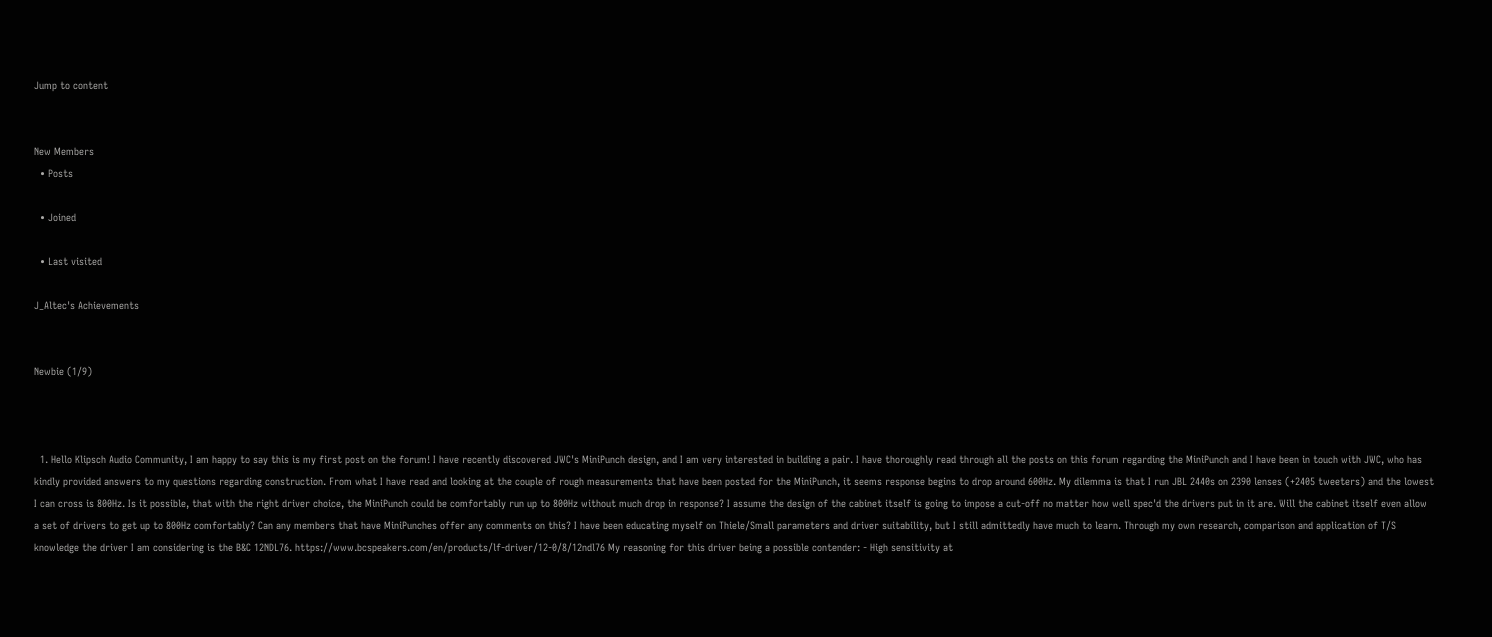Jump to content


New Members
  • Posts

  • Joined

  • Last visited

J_Altec's Achievements


Newbie (1/9)



  1. Hello Klipsch Audio Community, I am happy to say this is my first post on the forum! I have recently discovered JWC's MiniPunch design, and I am very interested in building a pair. I have thoroughly read through all the posts on this forum regarding the MiniPunch and I have been in touch with JWC, who has kindly provided answers to my questions regarding construction. From what I have read and looking at the couple of rough measurements that have been posted for the MiniPunch, it seems response begins to drop around 600Hz. My dilemma is that I run JBL 2440s on 2390 lenses (+2405 tweeters) and the lowest I can cross is 800Hz. Is it possible, that with the right driver choice, the MiniPunch could be comfortably run up to 800Hz without much drop in response? I assume the design of the cabinet itself is going to impose a cut-off no matter how well spec'd the drivers put in it are. Will the cabinet itself even allow a set of drivers to get up to 800Hz comfortably? Can any members that have MiniPunches offer any comments on this? I have been educating myself on Thiele/Small parameters and driver suitability, but I still admittedly have much to learn. Through my own research, comparison and application of T/S knowledge the driver I am considering is the B&C 12NDL76. https://www.bcspeakers.com/en/products/lf-driver/12-0/8/12ndl76 My reasoning for this driver being a possible contender: - High sensitivity at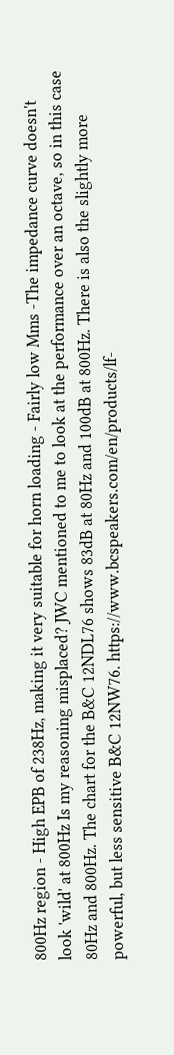800Hz region - High EPB of 238Hz, making it very suitable for horn loading - Fairly low Mms -The impedance curve doesn't look 'wild' at 800Hz Is my reasoning misplaced? JWC mentioned to me to look at the performance over an octave, so in this case 80Hz and 800Hz. The chart for the B&C 12NDL76 shows 83dB at 80Hz and 100dB at 800Hz. There is also the slightly more powerful, but less sensitive B&C 12NW76. https://www.bcspeakers.com/en/products/lf-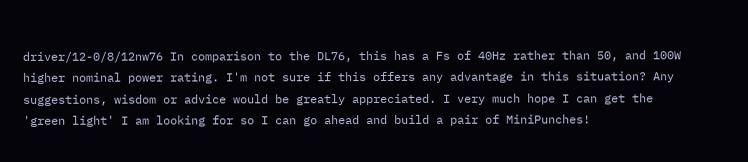driver/12-0/8/12nw76 In comparison to the DL76, this has a Fs of 40Hz rather than 50, and 100W higher nominal power rating. I'm not sure if this offers any advantage in this situation? Any suggestions, wisdom or advice would be greatly appreciated. I very much hope I can get the 'green light' I am looking for so I can go ahead and build a pair of MiniPunches!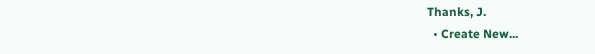Thanks, J.
  • Create New...